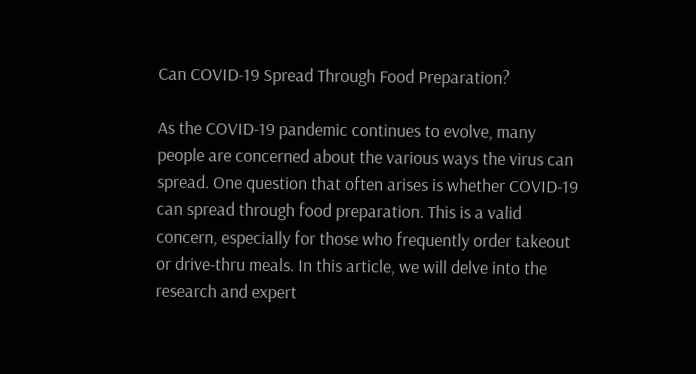Can COVID-19 Spread Through Food Preparation?

As the COVID-19 pandemic continues to evolve, many people are concerned about the various ways the virus can spread. One question that often arises is whether COVID-19 can spread through food preparation. This is a valid concern, especially for those who frequently order takeout or drive-thru meals. In this article, we will delve into the research and expert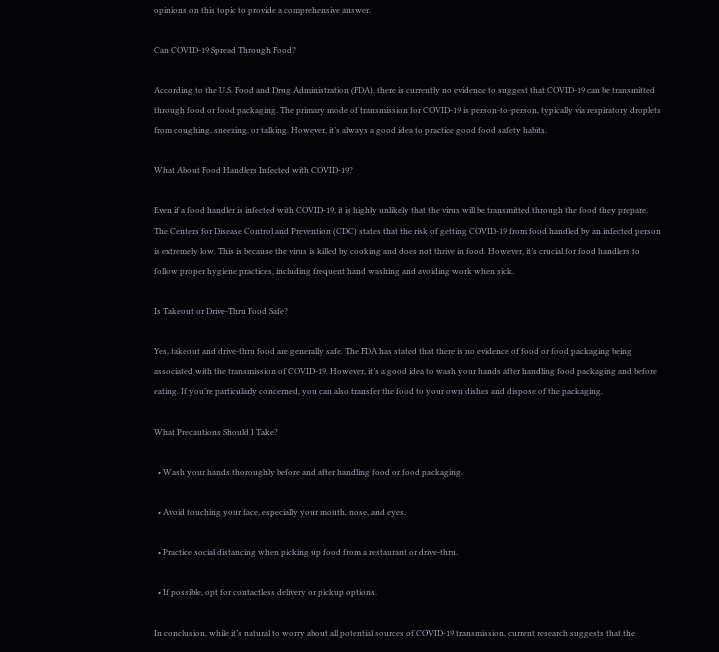opinions on this topic to provide a comprehensive answer.

Can COVID-19 Spread Through Food?

According to the U.S. Food and Drug Administration (FDA), there is currently no evidence to suggest that COVID-19 can be transmitted through food or food packaging. The primary mode of transmission for COVID-19 is person-to-person, typically via respiratory droplets from coughing, sneezing, or talking. However, it’s always a good idea to practice good food safety habits.

What About Food Handlers Infected with COVID-19?

Even if a food handler is infected with COVID-19, it is highly unlikely that the virus will be transmitted through the food they prepare. The Centers for Disease Control and Prevention (CDC) states that the risk of getting COVID-19 from food handled by an infected person is extremely low. This is because the virus is killed by cooking and does not thrive in food. However, it’s crucial for food handlers to follow proper hygiene practices, including frequent hand washing and avoiding work when sick.

Is Takeout or Drive-Thru Food Safe?

Yes, takeout and drive-thru food are generally safe. The FDA has stated that there is no evidence of food or food packaging being associated with the transmission of COVID-19. However, it’s a good idea to wash your hands after handling food packaging and before eating. If you’re particularly concerned, you can also transfer the food to your own dishes and dispose of the packaging.

What Precautions Should I Take?

  • Wash your hands thoroughly before and after handling food or food packaging.

  • Avoid touching your face, especially your mouth, nose, and eyes.

  • Practice social distancing when picking up food from a restaurant or drive-thru.

  • If possible, opt for contactless delivery or pickup options.

In conclusion, while it’s natural to worry about all potential sources of COVID-19 transmission, current research suggests that the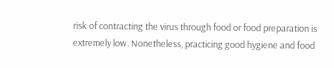risk of contracting the virus through food or food preparation is extremely low. Nonetheless, practicing good hygiene and food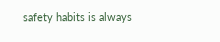safety habits is always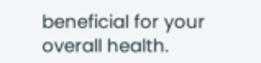beneficial for your overall health.